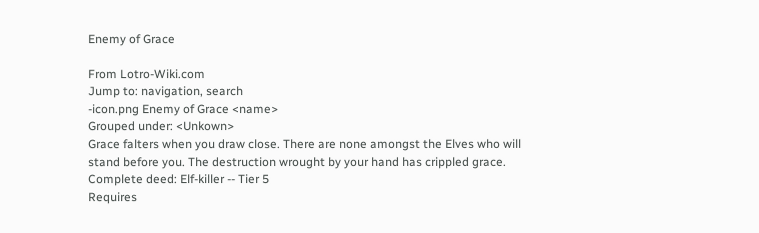Enemy of Grace

From Lotro-Wiki.com
Jump to: navigation, search
-icon.png Enemy of Grace <name>
Grouped under: <Unkown>
Grace falters when you draw close. There are none amongst the Elves who will stand before you. The destruction wrought by your hand has crippled grace.
Complete deed: Elf-killer -- Tier 5
Requires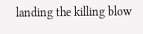landing the killing blow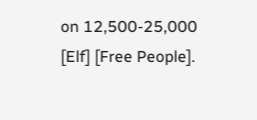on 12,500-25,000 [Elf] [Free People].